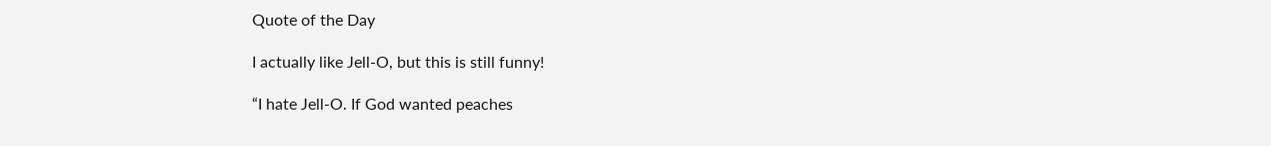Quote of the Day

I actually like Jell-O, but this is still funny!

“I hate Jell-O. If God wanted peaches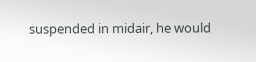suspended in midair, he would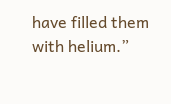have filled them with helium.”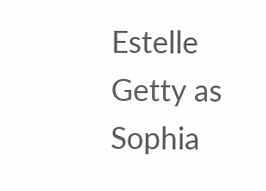Estelle Getty as Sophia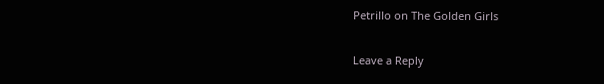Petrillo on The Golden Girls

Leave a Reply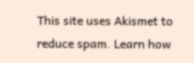This site uses Akismet to reduce spam. Learn how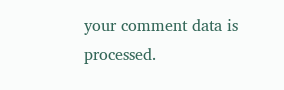your comment data is processed.